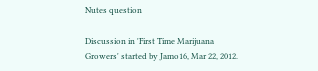Nutes question

Discussion in 'First Time Marijuana Growers' started by Jamo16, Mar 22, 2012.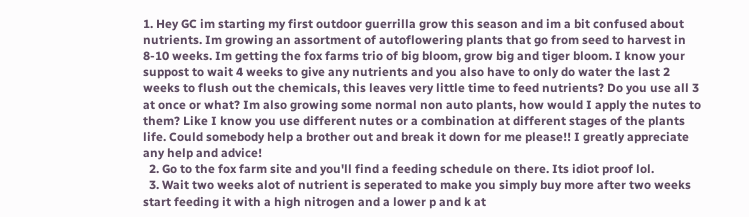1. Hey GC im starting my first outdoor guerrilla grow this season and im a bit confused about nutrients. Im growing an assortment of autoflowering plants that go from seed to harvest in 8-10 weeks. Im getting the fox farms trio of big bloom, grow big and tiger bloom. I know your suppost to wait 4 weeks to give any nutrients and you also have to only do water the last 2 weeks to flush out the chemicals, this leaves very little time to feed nutrients? Do you use all 3 at once or what? Im also growing some normal non auto plants, how would I apply the nutes to them? Like I know you use different nutes or a combination at different stages of the plants life. Could somebody help a brother out and break it down for me please!! I greatly appreciate any help and advice!
  2. Go to the fox farm site and you'll find a feeding schedule on there. Its idiot proof lol.
  3. Wait two weeks alot of nutrient is seperated to make you simply buy more after two weeks start feeding it with a high nitrogen and a lower p and k at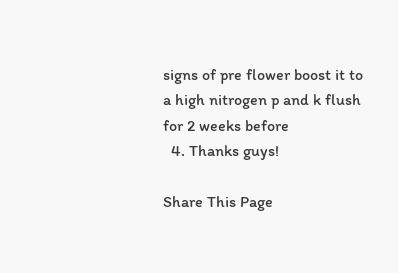signs of pre flower boost it to a high nitrogen p and k flush for 2 weeks before
  4. Thanks guys!

Share This Page